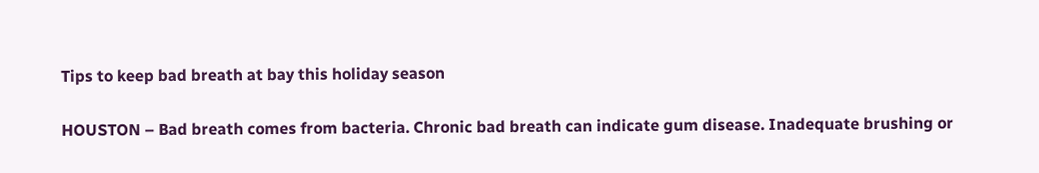Tips to keep bad breath at bay this holiday season

HOUSTON – Bad breath comes from bacteria. Chronic bad breath can indicate gum disease. Inadequate brushing or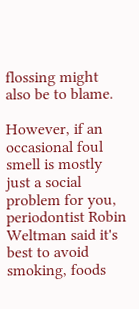flossing might also be to blame.

However, if an occasional foul smell is mostly just a social problem for you, periodontist Robin Weltman said it's best to avoid smoking, foods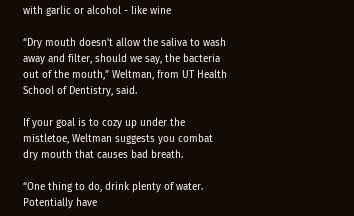with garlic or alcohol - like wine

“Dry mouth doesn't allow the saliva to wash away and filter, should we say, the bacteria out of the mouth,” Weltman, from UT Health School of Dentistry, said.

If your goal is to cozy up under the mistletoe, Weltman suggests you combat dry mouth that causes bad breath.

“One thing to do, drink plenty of water. Potentially have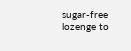sugar-free lozenge to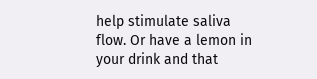help stimulate saliva flow. Or have a lemon in your drink and that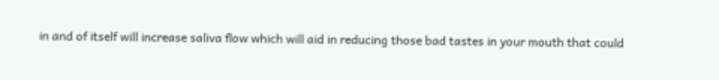in and of itself will increase saliva flow which will aid in reducing those bad tastes in your mouth that could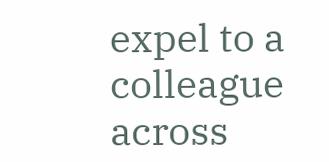expel to a colleague across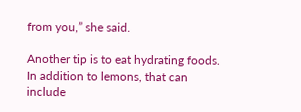from you,” she said.

Another tip is to eat hydrating foods. In addition to lemons, that can include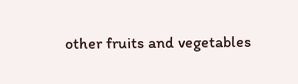other fruits and vegetables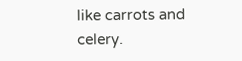like carrots and celery.